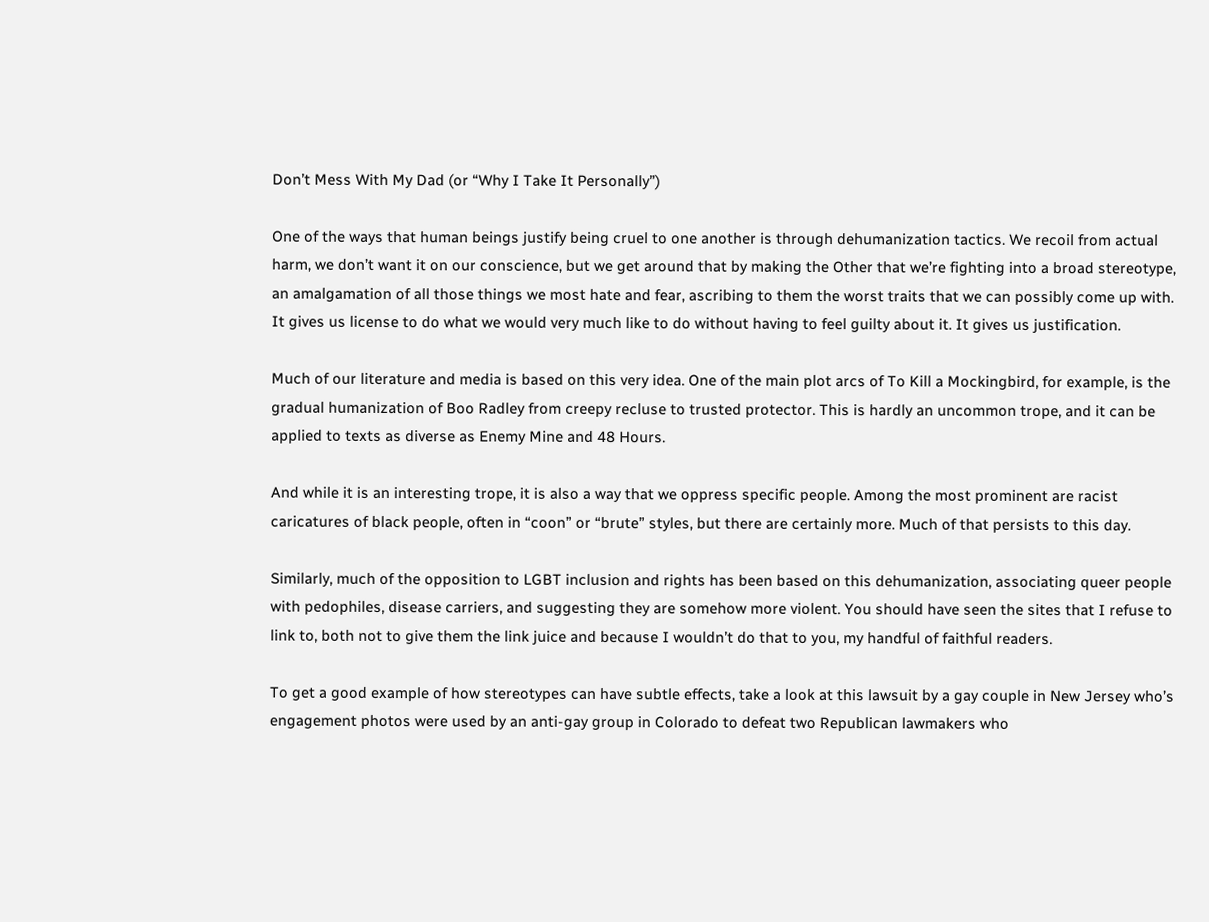Don’t Mess With My Dad (or “Why I Take It Personally”)

One of the ways that human beings justify being cruel to one another is through dehumanization tactics. We recoil from actual harm, we don’t want it on our conscience, but we get around that by making the Other that we’re fighting into a broad stereotype, an amalgamation of all those things we most hate and fear, ascribing to them the worst traits that we can possibly come up with. It gives us license to do what we would very much like to do without having to feel guilty about it. It gives us justification.

Much of our literature and media is based on this very idea. One of the main plot arcs of To Kill a Mockingbird, for example, is the gradual humanization of Boo Radley from creepy recluse to trusted protector. This is hardly an uncommon trope, and it can be applied to texts as diverse as Enemy Mine and 48 Hours.

And while it is an interesting trope, it is also a way that we oppress specific people. Among the most prominent are racist caricatures of black people, often in “coon” or “brute” styles, but there are certainly more. Much of that persists to this day.

Similarly, much of the opposition to LGBT inclusion and rights has been based on this dehumanization, associating queer people with pedophiles, disease carriers, and suggesting they are somehow more violent. You should have seen the sites that I refuse to link to, both not to give them the link juice and because I wouldn’t do that to you, my handful of faithful readers.

To get a good example of how stereotypes can have subtle effects, take a look at this lawsuit by a gay couple in New Jersey who’s engagement photos were used by an anti-gay group in Colorado to defeat two Republican lawmakers who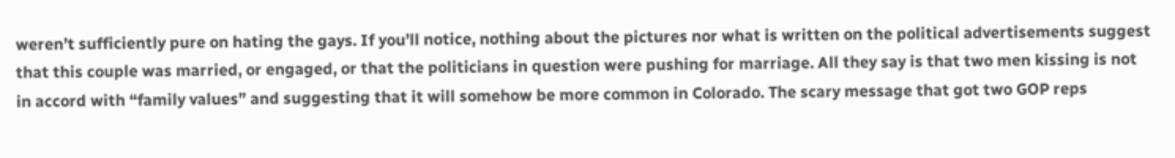weren’t sufficiently pure on hating the gays. If you’ll notice, nothing about the pictures nor what is written on the political advertisements suggest that this couple was married, or engaged, or that the politicians in question were pushing for marriage. All they say is that two men kissing is not in accord with “family values” and suggesting that it will somehow be more common in Colorado. The scary message that got two GOP reps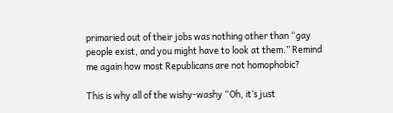primaried out of their jobs was nothing other than “gay people exist, and you might have to look at them.” Remind me again how most Republicans are not homophobic?

This is why all of the wishy-washy “Oh, it’s just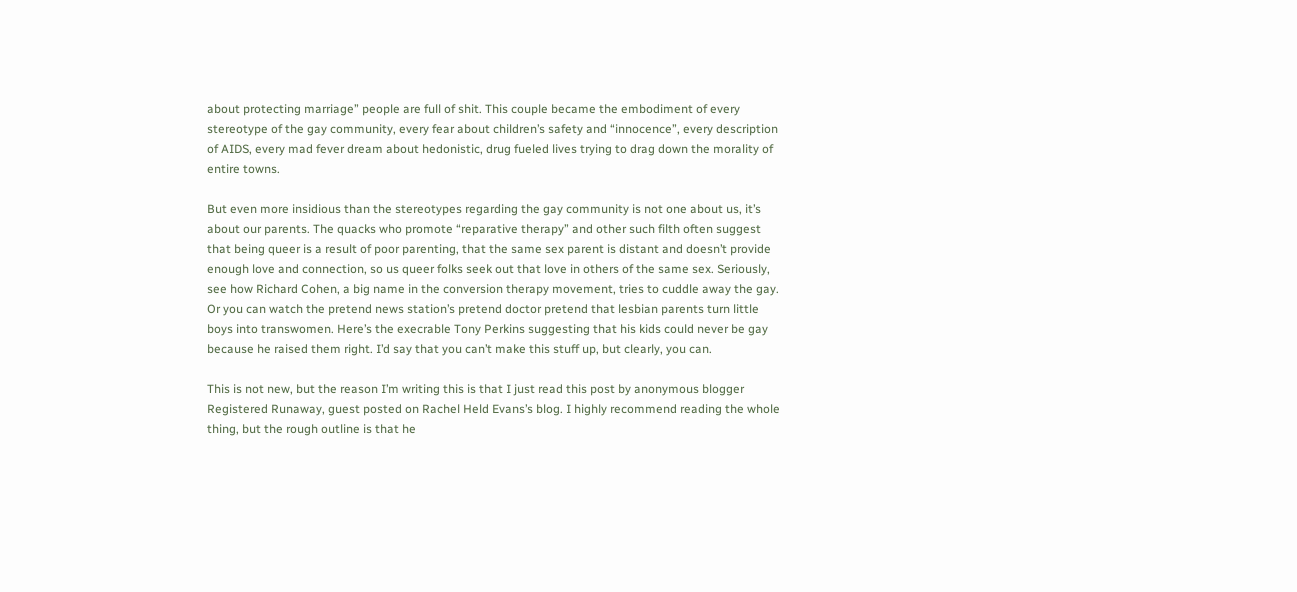about protecting marriage” people are full of shit. This couple became the embodiment of every stereotype of the gay community, every fear about children’s safety and “innocence”, every description of AIDS, every mad fever dream about hedonistic, drug fueled lives trying to drag down the morality of entire towns.

But even more insidious than the stereotypes regarding the gay community is not one about us, it’s about our parents. The quacks who promote “reparative therapy” and other such filth often suggest that being queer is a result of poor parenting, that the same sex parent is distant and doesn’t provide enough love and connection, so us queer folks seek out that love in others of the same sex. Seriously, see how Richard Cohen, a big name in the conversion therapy movement, tries to cuddle away the gay. Or you can watch the pretend news station’s pretend doctor pretend that lesbian parents turn little boys into transwomen. Here’s the execrable Tony Perkins suggesting that his kids could never be gay because he raised them right. I’d say that you can’t make this stuff up, but clearly, you can.

This is not new, but the reason I’m writing this is that I just read this post by anonymous blogger Registered Runaway, guest posted on Rachel Held Evans’s blog. I highly recommend reading the whole thing, but the rough outline is that he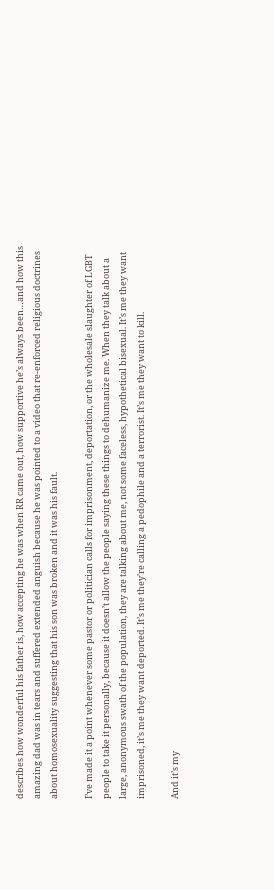describes how wonderful his father is, how accepting he was when RR came out, how supportive he’s always been…and how this amazing dad was in tears and suffered extended anguish because he was pointed to a video that re-enforced religious doctrines about homosexuality suggesting that his son was broken and it was his fault.

I’ve made it a point whenever some pastor or politician calls for imprisonment, deportation, or the wholesale slaughter of LGBT people to take it personally, because it doesn’t allow the people saying these things to dehumanize me. When they talk about a large, anonymous swath of the population, they are talking about me, not some faceless, hypothetical bisexual. It’s me they want imprisoned, it’s me they want deported. It’s me they’re calling a pedophile and a terrorist. It’s me they want to kill.

And it’s my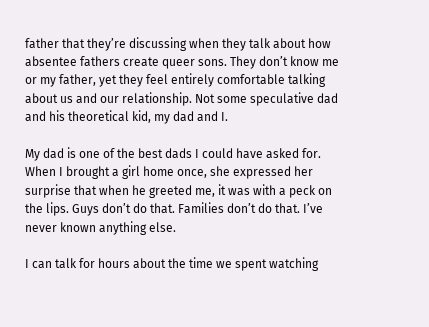father that they’re discussing when they talk about how absentee fathers create queer sons. They don’t know me or my father, yet they feel entirely comfortable talking about us and our relationship. Not some speculative dad and his theoretical kid, my dad and I.

My dad is one of the best dads I could have asked for. When I brought a girl home once, she expressed her surprise that when he greeted me, it was with a peck on the lips. Guys don’t do that. Families don’t do that. I’ve never known anything else.

I can talk for hours about the time we spent watching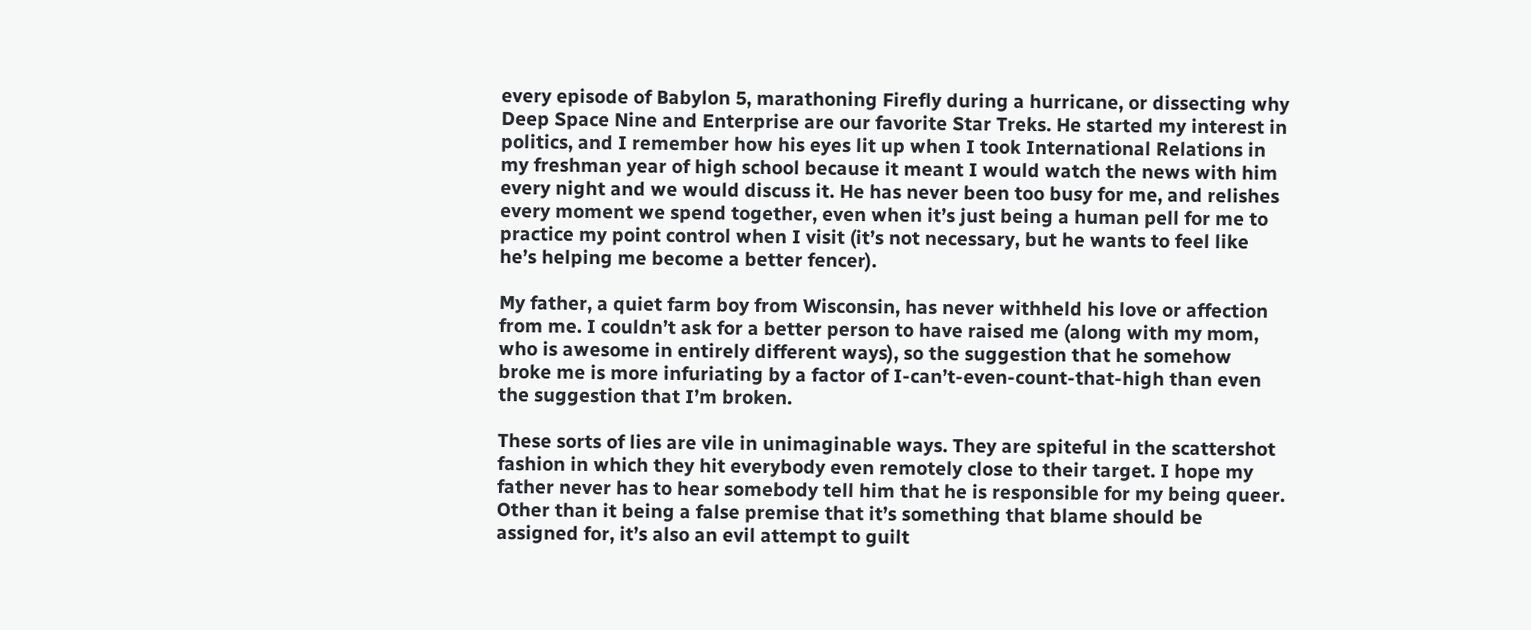every episode of Babylon 5, marathoning Firefly during a hurricane, or dissecting why Deep Space Nine and Enterprise are our favorite Star Treks. He started my interest in politics, and I remember how his eyes lit up when I took International Relations in my freshman year of high school because it meant I would watch the news with him every night and we would discuss it. He has never been too busy for me, and relishes every moment we spend together, even when it’s just being a human pell for me to practice my point control when I visit (it’s not necessary, but he wants to feel like he’s helping me become a better fencer).

My father, a quiet farm boy from Wisconsin, has never withheld his love or affection from me. I couldn’t ask for a better person to have raised me (along with my mom, who is awesome in entirely different ways), so the suggestion that he somehow broke me is more infuriating by a factor of I-can’t-even-count-that-high than even the suggestion that I’m broken.

These sorts of lies are vile in unimaginable ways. They are spiteful in the scattershot fashion in which they hit everybody even remotely close to their target. I hope my father never has to hear somebody tell him that he is responsible for my being queer. Other than it being a false premise that it’s something that blame should be assigned for, it’s also an evil attempt to guilt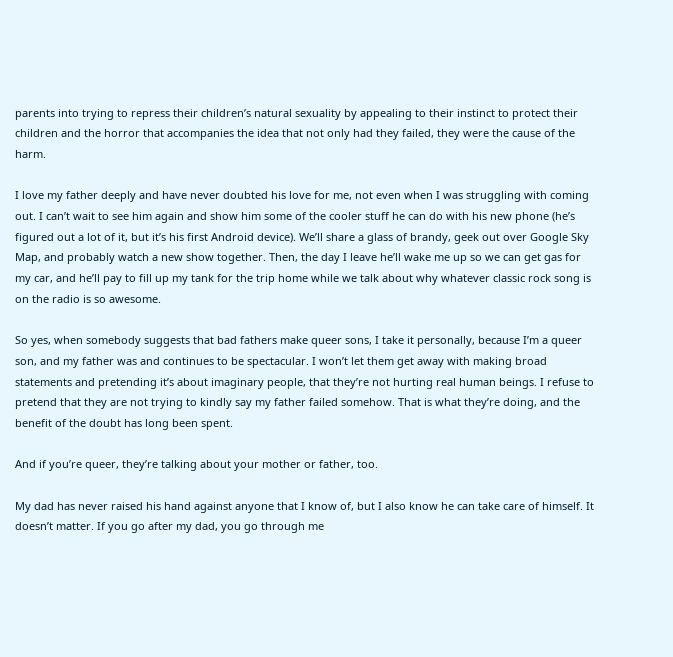parents into trying to repress their children’s natural sexuality by appealing to their instinct to protect their children and the horror that accompanies the idea that not only had they failed, they were the cause of the harm.

I love my father deeply and have never doubted his love for me, not even when I was struggling with coming out. I can’t wait to see him again and show him some of the cooler stuff he can do with his new phone (he’s figured out a lot of it, but it’s his first Android device). We’ll share a glass of brandy, geek out over Google Sky Map, and probably watch a new show together. Then, the day I leave he’ll wake me up so we can get gas for my car, and he’ll pay to fill up my tank for the trip home while we talk about why whatever classic rock song is on the radio is so awesome.

So yes, when somebody suggests that bad fathers make queer sons, I take it personally, because I’m a queer son, and my father was and continues to be spectacular. I won’t let them get away with making broad statements and pretending it’s about imaginary people, that they’re not hurting real human beings. I refuse to pretend that they are not trying to kindly say my father failed somehow. That is what they’re doing, and the benefit of the doubt has long been spent.

And if you’re queer, they’re talking about your mother or father, too.

My dad has never raised his hand against anyone that I know of, but I also know he can take care of himself. It doesn’t matter. If you go after my dad, you go through me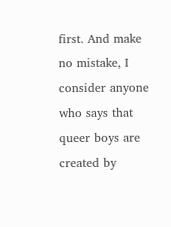first. And make no mistake, I consider anyone who says that queer boys are created by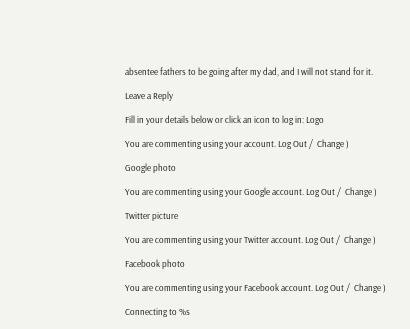absentee fathers to be going after my dad, and I will not stand for it.

Leave a Reply

Fill in your details below or click an icon to log in: Logo

You are commenting using your account. Log Out /  Change )

Google photo

You are commenting using your Google account. Log Out /  Change )

Twitter picture

You are commenting using your Twitter account. Log Out /  Change )

Facebook photo

You are commenting using your Facebook account. Log Out /  Change )

Connecting to %s